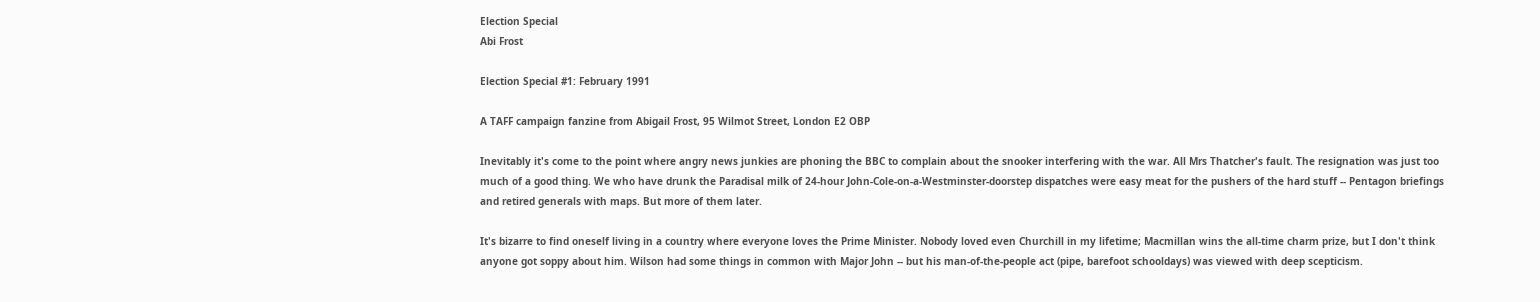Election Special
Abi Frost

Election Special #1: February 1991

A TAFF campaign fanzine from Abigail Frost, 95 Wilmot Street, London E2 OBP

Inevitably it's come to the point where angry news junkies are phoning the BBC to complain about the snooker interfering with the war. All Mrs Thatcher's fault. The resignation was just too much of a good thing. We who have drunk the Paradisal milk of 24-hour John-Cole-on-a-Westminster-doorstep dispatches were easy meat for the pushers of the hard stuff -- Pentagon briefings and retired generals with maps. But more of them later.

It's bizarre to find oneself living in a country where everyone loves the Prime Minister. Nobody loved even Churchill in my lifetime; Macmillan wins the all-time charm prize, but I don't think anyone got soppy about him. Wilson had some things in common with Major John -- but his man-of-the-people act (pipe, barefoot schooldays) was viewed with deep scepticism.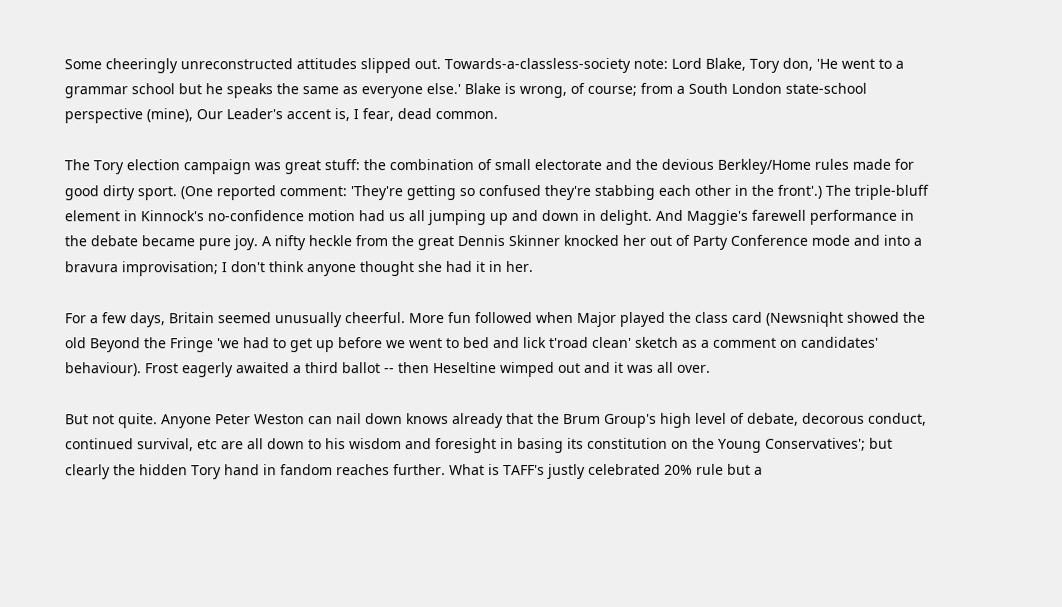Some cheeringly unreconstructed attitudes slipped out. Towards-a-classless-society note: Lord Blake, Tory don, 'He went to a grammar school but he speaks the same as everyone else.' Blake is wrong, of course; from a South London state-school perspective (mine), Our Leader's accent is, I fear, dead common.

The Tory election campaign was great stuff: the combination of small electorate and the devious Berkley/Home rules made for good dirty sport. (One reported comment: 'They're getting so confused they're stabbing each other in the front'.) The triple-bluff element in Kinnock's no-confidence motion had us all jumping up and down in delight. And Maggie's farewell performance in the debate became pure joy. A nifty heckle from the great Dennis Skinner knocked her out of Party Conference mode and into a bravura improvisation; I don't think anyone thought she had it in her.

For a few days, Britain seemed unusually cheerful. More fun followed when Major played the class card (Newsniqht showed the old Beyond the Fringe 'we had to get up before we went to bed and lick t'road clean' sketch as a comment on candidates' behaviour). Frost eagerly awaited a third ballot -- then Heseltine wimped out and it was all over.

But not quite. Anyone Peter Weston can nail down knows already that the Brum Group's high level of debate, decorous conduct, continued survival, etc are all down to his wisdom and foresight in basing its constitution on the Young Conservatives'; but clearly the hidden Tory hand in fandom reaches further. What is TAFF's justly celebrated 20% rule but a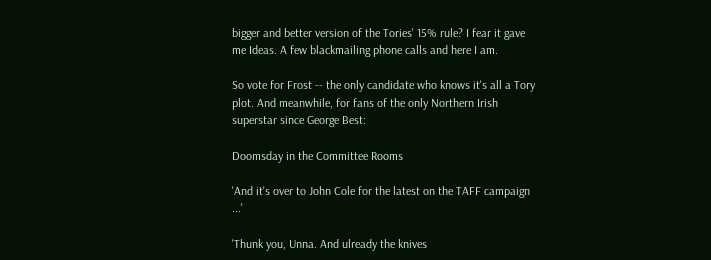bigger and better version of the Tories' 15% rule? I fear it gave me Ideas. A few blackmailing phone calls and here I am.

So vote for Frost -- the only candidate who knows it's all a Tory plot. And meanwhile, for fans of the only Northern Irish superstar since George Best:

Doomsday in the Committee Rooms

'And it's over to John Cole for the latest on the TAFF campaign ...'

'Thunk you, Unna. And ulready the knives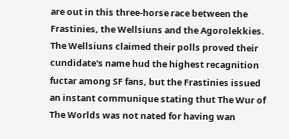are out in this three-horse race between the Frastinies, the Wellsiuns and the Agorolekkies. The Wellsiuns claimed their polls proved their cundidate's name hud the highest recagnition fuctar among SF fans, but the Frastinies issued an instant communique stating thut The Wur of The Worlds was not nated for having wan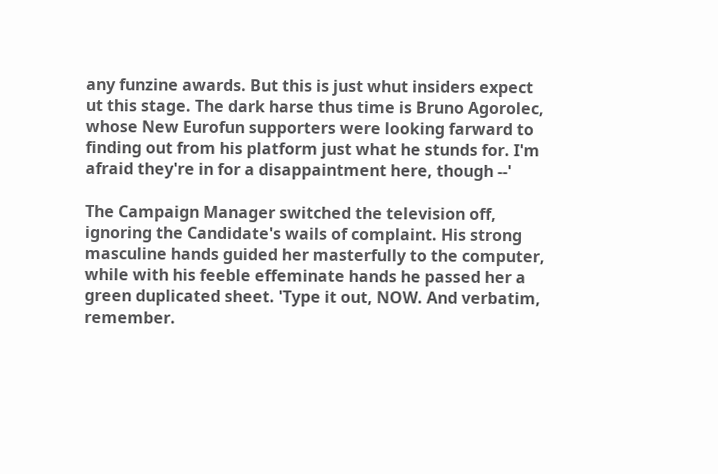any funzine awards. But this is just whut insiders expect ut this stage. The dark harse thus time is Bruno Agorolec, whose New Eurofun supporters were looking farward to finding out from his platform just what he stunds for. I'm afraid they're in for a disappaintment here, though --'

The Campaign Manager switched the television off, ignoring the Candidate's wails of complaint. His strong masculine hands guided her masterfully to the computer, while with his feeble effeminate hands he passed her a green duplicated sheet. 'Type it out, NOW. And verbatim, remember.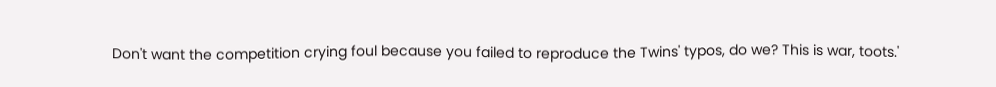Don't want the competition crying foul because you failed to reproduce the Twins' typos, do we? This is war, toots.'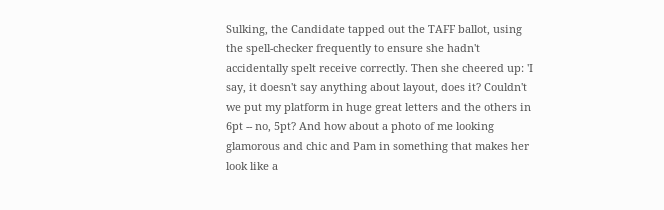Sulking, the Candidate tapped out the TAFF ballot, using the spell-checker frequently to ensure she hadn't accidentally spelt receive correctly. Then she cheered up: 'I say, it doesn't say anything about layout, does it? Couldn't we put my platform in huge great letters and the others in 6pt -- no, 5pt? And how about a photo of me looking glamorous and chic and Pam in something that makes her look like a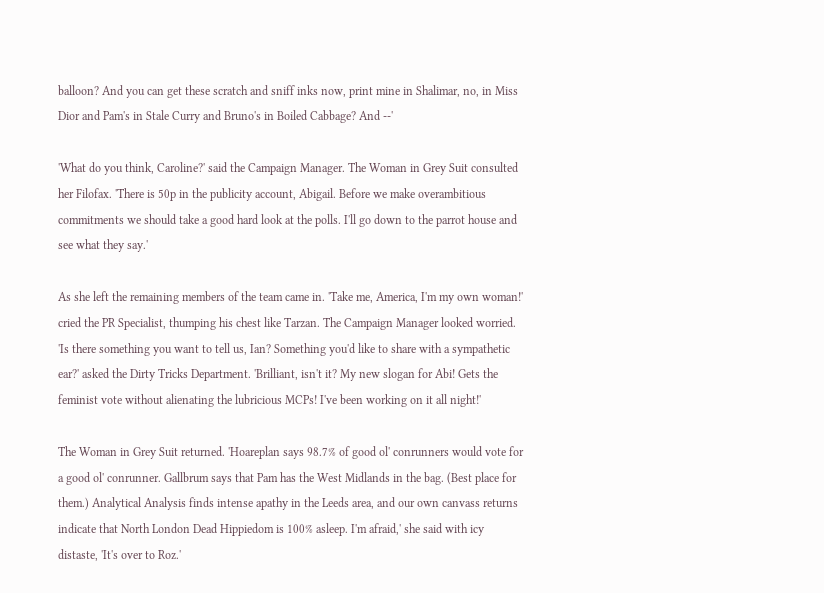balloon? And you can get these scratch and sniff inks now, print mine in Shalimar, no, in Miss Dior and Pam's in Stale Curry and Bruno's in Boiled Cabbage? And --'

'What do you think, Caroline?' said the Campaign Manager. The Woman in Grey Suit consulted her Filofax. 'There is 50p in the publicity account, Abigail. Before we make overambitious commitments we should take a good hard look at the polls. I'll go down to the parrot house and see what they say.'

As she left the remaining members of the team came in. 'Take me, America, I'm my own woman!' cried the PR Specialist, thumping his chest like Tarzan. The Campaign Manager looked worried. 'Is there something you want to tell us, Ian? Something you'd like to share with a sympathetic ear?' asked the Dirty Tricks Department. 'Brilliant, isn't it? My new slogan for Abi! Gets the feminist vote without alienating the lubricious MCPs! I've been working on it all night!'

The Woman in Grey Suit returned. 'Hoareplan says 98.7% of good ol' conrunners would vote for a good ol' conrunner. Gallbrum says that Pam has the West Midlands in the bag. (Best place for them.) Analytical Analysis finds intense apathy in the Leeds area, and our own canvass returns indicate that North London Dead Hippiedom is 100% asleep. I'm afraid,' she said with icy distaste, 'It's over to Roz.'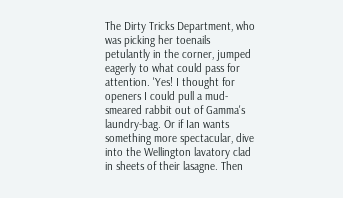The Dirty Tricks Department, who was picking her toenails petulantly in the corner, jumped eagerly to what could pass for attention. 'Yes! I thought for openers I could pull a mud-smeared rabbit out of Gamma's laundry-bag. Or if Ian wants something more spectacular, dive into the Wellington lavatory clad in sheets of their lasagne. Then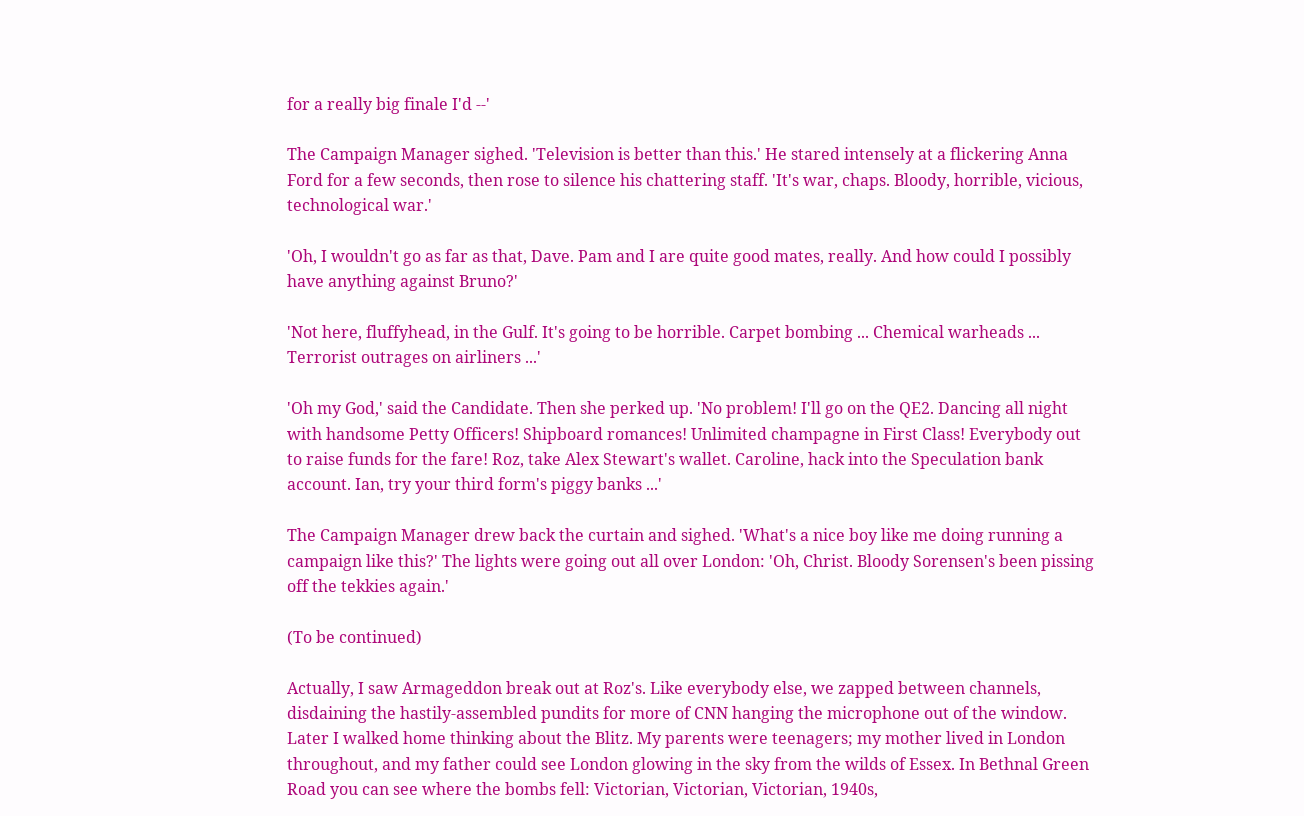for a really big finale I'd --'

The Campaign Manager sighed. 'Television is better than this.' He stared intensely at a flickering Anna Ford for a few seconds, then rose to silence his chattering staff. 'It's war, chaps. Bloody, horrible, vicious, technological war.'

'Oh, I wouldn't go as far as that, Dave. Pam and I are quite good mates, really. And how could I possibly have anything against Bruno?'

'Not here, fluffyhead, in the Gulf. It's going to be horrible. Carpet bombing ... Chemical warheads ... Terrorist outrages on airliners ...'

'Oh my God,' said the Candidate. Then she perked up. 'No problem! I'll go on the QE2. Dancing all night with handsome Petty Officers! Shipboard romances! Unlimited champagne in First Class! Everybody out to raise funds for the fare! Roz, take Alex Stewart's wallet. Caroline, hack into the Speculation bank account. Ian, try your third form's piggy banks ...'

The Campaign Manager drew back the curtain and sighed. 'What's a nice boy like me doing running a campaign like this?' The lights were going out all over London: 'Oh, Christ. Bloody Sorensen's been pissing off the tekkies again.'

(To be continued)

Actually, I saw Armageddon break out at Roz's. Like everybody else, we zapped between channels, disdaining the hastily-assembled pundits for more of CNN hanging the microphone out of the window. Later I walked home thinking about the Blitz. My parents were teenagers; my mother lived in London throughout, and my father could see London glowing in the sky from the wilds of Essex. In Bethnal Green Road you can see where the bombs fell: Victorian, Victorian, Victorian, 1940s,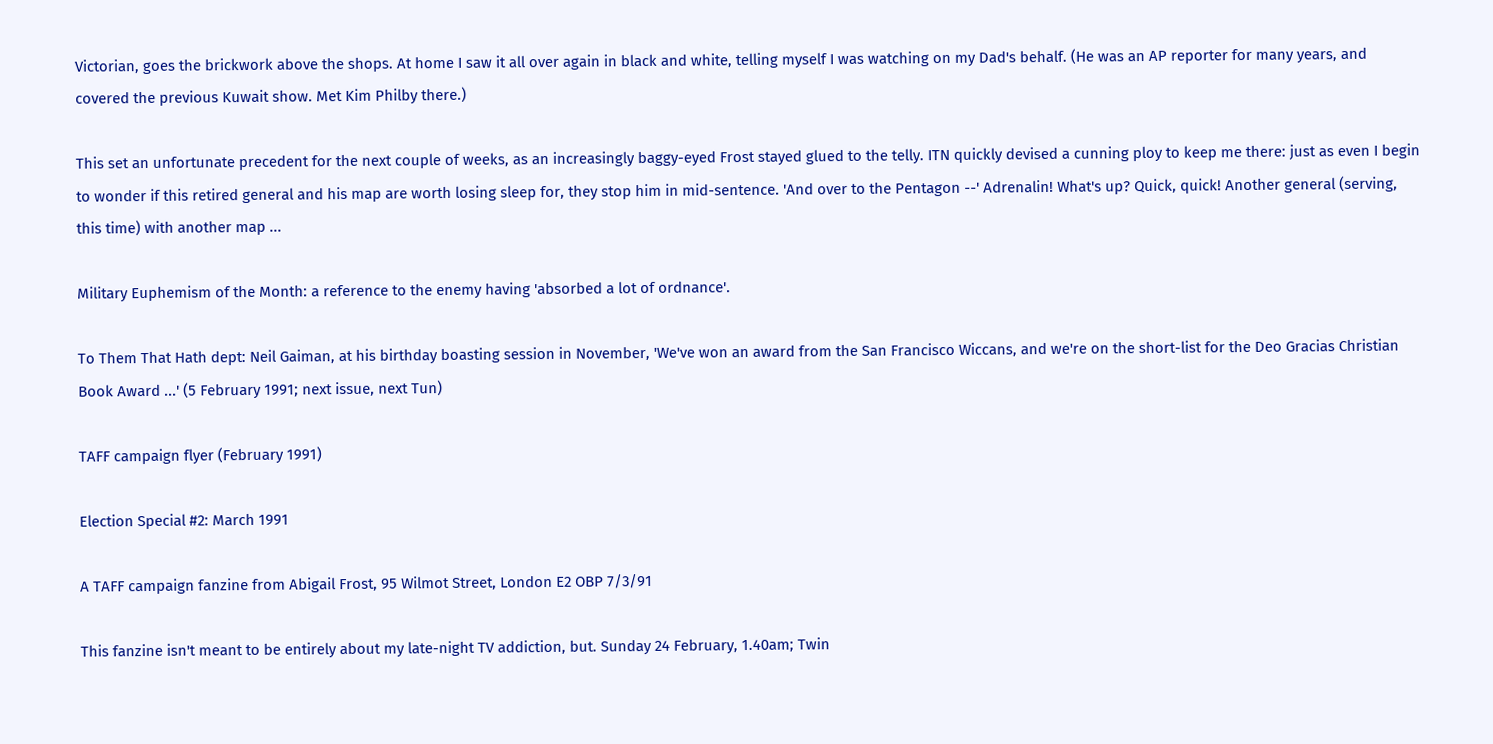Victorian, goes the brickwork above the shops. At home I saw it all over again in black and white, telling myself I was watching on my Dad's behalf. (He was an AP reporter for many years, and covered the previous Kuwait show. Met Kim Philby there.)

This set an unfortunate precedent for the next couple of weeks, as an increasingly baggy-eyed Frost stayed glued to the telly. ITN quickly devised a cunning ploy to keep me there: just as even I begin to wonder if this retired general and his map are worth losing sleep for, they stop him in mid-sentence. 'And over to the Pentagon --' Adrenalin! What's up? Quick, quick! Another general (serving, this time) with another map ...

Military Euphemism of the Month: a reference to the enemy having 'absorbed a lot of ordnance'.

To Them That Hath dept: Neil Gaiman, at his birthday boasting session in November, 'We've won an award from the San Francisco Wiccans, and we're on the short-list for the Deo Gracias Christian Book Award ...' (5 February 1991; next issue, next Tun)

TAFF campaign flyer (February 1991)

Election Special #2: March 1991

A TAFF campaign fanzine from Abigail Frost, 95 Wilmot Street, London E2 OBP 7/3/91

This fanzine isn't meant to be entirely about my late-night TV addiction, but. Sunday 24 February, 1.40am; Twin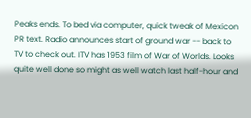Peaks ends. To bed via computer, quick tweak of Mexicon PR text. Radio announces start of ground war -- back to TV to check out. ITV has 1953 film of War of Worlds. Looks quite well done so might as well watch last half-hour and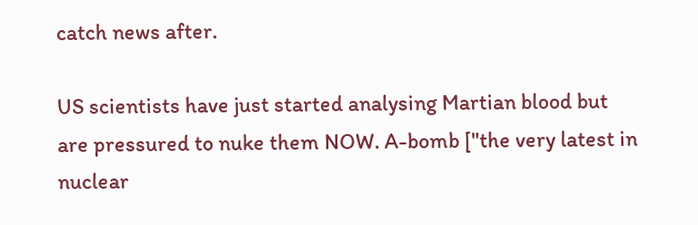catch news after.

US scientists have just started analysing Martian blood but are pressured to nuke them NOW. A-bomb ["the very latest in nuclear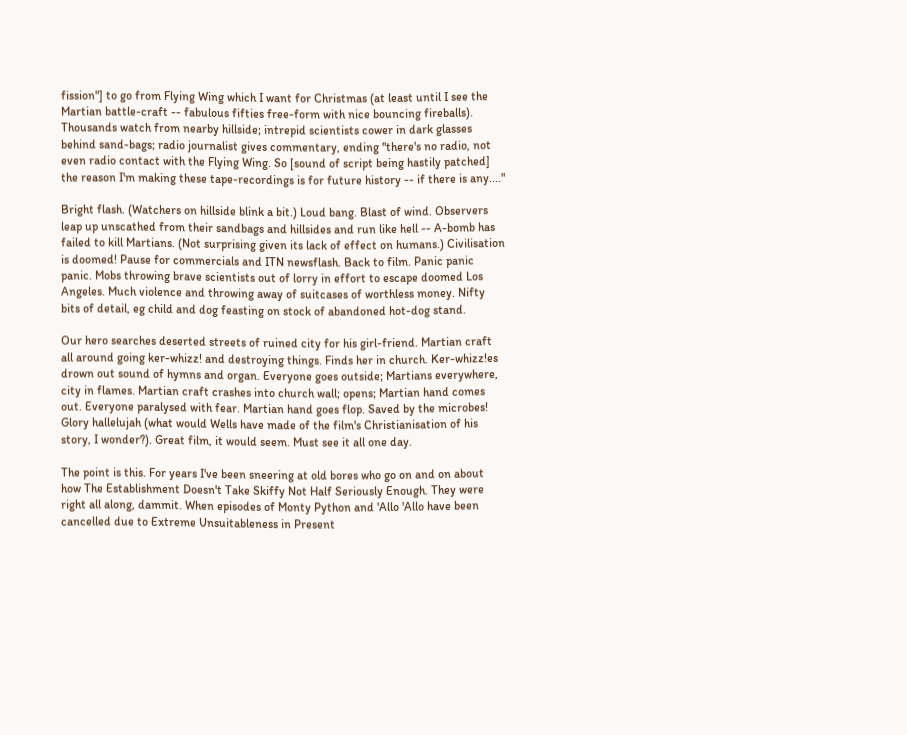fission"] to go from Flying Wing which I want for Christmas (at least until I see the Martian battle-craft -- fabulous fifties free-form with nice bouncing fireballs). Thousands watch from nearby hillside; intrepid scientists cower in dark glasses behind sand-bags; radio journalist gives commentary, ending "there's no radio, not even radio contact with the Flying Wing. So [sound of script being hastily patched] the reason I'm making these tape-recordings is for future history -- if there is any...."

Bright flash. (Watchers on hillside blink a bit.) Loud bang. Blast of wind. Observers leap up unscathed from their sandbags and hillsides and run like hell -- A-bomb has failed to kill Martians. (Not surprising given its lack of effect on humans.) Civilisation is doomed! Pause for commercials and ITN newsflash. Back to film. Panic panic panic. Mobs throwing brave scientists out of lorry in effort to escape doomed Los Angeles. Much violence and throwing away of suitcases of worthless money. Nifty bits of detail, eg child and dog feasting on stock of abandoned hot-dog stand.

Our hero searches deserted streets of ruined city for his girl-friend. Martian craft all around going ker-whizz! and destroying things. Finds her in church. Ker-whizz!es drown out sound of hymns and organ. Everyone goes outside; Martians everywhere, city in flames. Martian craft crashes into church wall; opens; Martian hand comes out. Everyone paralysed with fear. Martian hand goes flop. Saved by the microbes! Glory hallelujah (what would Wells have made of the film's Christianisation of his story, I wonder?). Great film, it would seem. Must see it all one day.

The point is this. For years I've been sneering at old bores who go on and on about how The Establishment Doesn't Take Skiffy Not Half Seriously Enough. They were right all along, dammit. When episodes of Monty Python and 'Allo 'Allo have been cancelled due to Extreme Unsuitableness in Present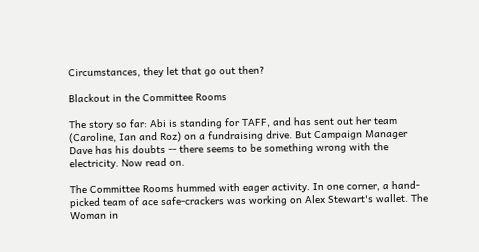Circumstances, they let that go out then?

Blackout in the Committee Rooms

The story so far: Abi is standing for TAFF, and has sent out her team (Caroline, Ian and Roz) on a fundraising drive. But Campaign Manager Dave has his doubts -- there seems to be something wrong with the electricity. Now read on.

The Committee Rooms hummed with eager activity. In one corner, a hand-picked team of ace safe-crackers was working on Alex Stewart's wallet. The Woman in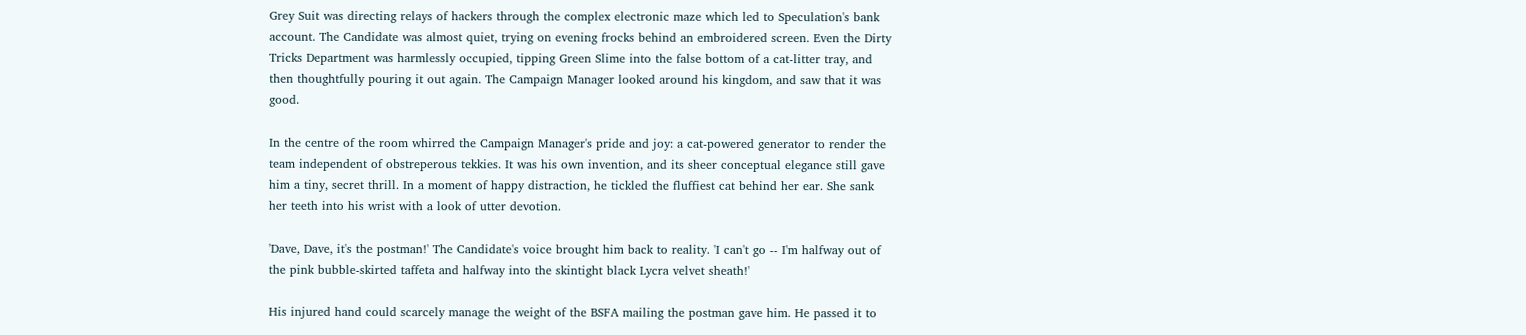Grey Suit was directing relays of hackers through the complex electronic maze which led to Speculation's bank account. The Candidate was almost quiet, trying on evening frocks behind an embroidered screen. Even the Dirty Tricks Department was harmlessly occupied, tipping Green Slime into the false bottom of a cat-litter tray, and then thoughtfully pouring it out again. The Campaign Manager looked around his kingdom, and saw that it was good.

In the centre of the room whirred the Campaign Manager's pride and joy: a cat-powered generator to render the team independent of obstreperous tekkies. It was his own invention, and its sheer conceptual elegance still gave him a tiny, secret thrill. In a moment of happy distraction, he tickled the fluffiest cat behind her ear. She sank her teeth into his wrist with a look of utter devotion.

'Dave, Dave, it's the postman!' The Candidate's voice brought him back to reality. 'I can't go -- I'm halfway out of the pink bubble-skirted taffeta and halfway into the skintight black Lycra velvet sheath!'

His injured hand could scarcely manage the weight of the BSFA mailing the postman gave him. He passed it to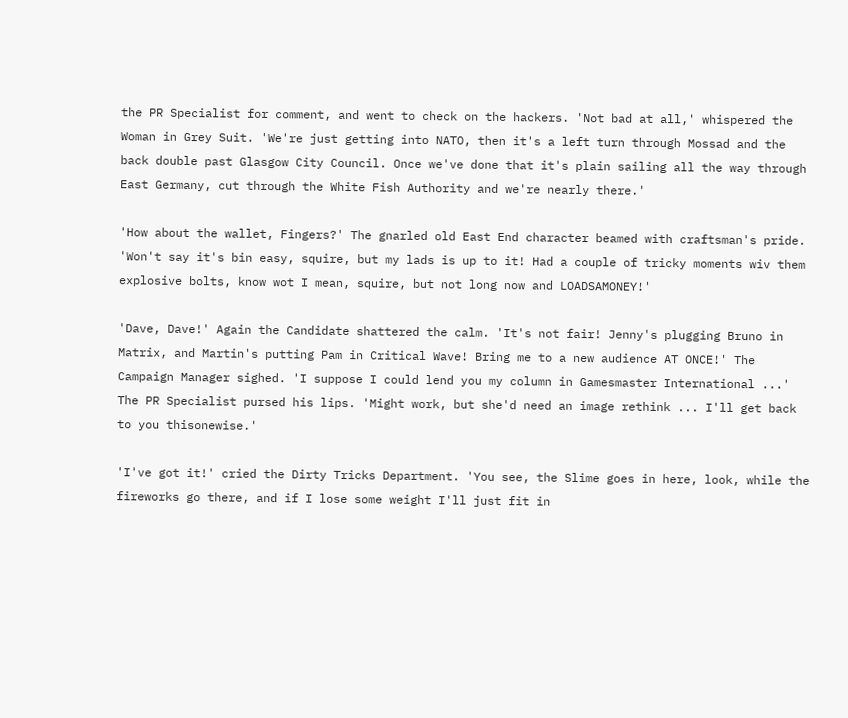the PR Specialist for comment, and went to check on the hackers. 'Not bad at all,' whispered the Woman in Grey Suit. 'We're just getting into NATO, then it's a left turn through Mossad and the back double past Glasgow City Council. Once we've done that it's plain sailing all the way through East Germany, cut through the White Fish Authority and we're nearly there.'

'How about the wallet, Fingers?' The gnarled old East End character beamed with craftsman's pride. 'Won't say it's bin easy, squire, but my lads is up to it! Had a couple of tricky moments wiv them explosive bolts, know wot I mean, squire, but not long now and LOADSAMONEY!'

'Dave, Dave!' Again the Candidate shattered the calm. 'It's not fair! Jenny's plugging Bruno in Matrix, and Martin's putting Pam in Critical Wave! Bring me to a new audience AT ONCE!' The Campaign Manager sighed. 'I suppose I could lend you my column in Gamesmaster International ...' The PR Specialist pursed his lips. 'Might work, but she'd need an image rethink ... I'll get back to you thisonewise.'

'I've got it!' cried the Dirty Tricks Department. 'You see, the Slime goes in here, look, while the fireworks go there, and if I lose some weight I'll just fit in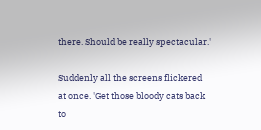there. Should be really spectacular.'

Suddenly all the screens flickered at once. 'Get those bloody cats back to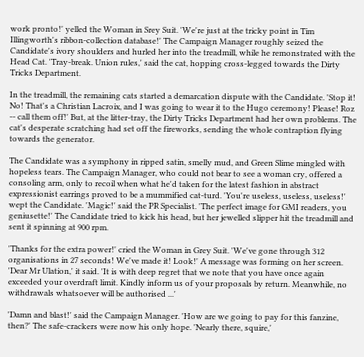work pronto!' yelled the Woman in Srey Suit. 'We're just at the tricky point in Tim Illingworth's ribbon-collection database!' The Campaign Manager roughly seized the Candidate's ivory shoulders and hurled her into the treadmill, while he remonstrated with the Head Cat. 'Tray-break. Union rules,' said the cat, hopping cross-legged towards the Dirty Tricks Department.

In the treadmill, the remaining cats started a demarcation dispute with the Candidate. 'Stop it! No! That's a Christian Lacroix, and I was going to wear it to the Hugo ceremony! Please! Roz -- call them off!' But, at the litter-tray, the Dirty Tricks Department had her own problems. The cat's desperate scratching had set off the fireworks, sending the whole contraption flying towards the generator.

The Candidate was a symphony in ripped satin, smelly mud, and Green Slime mingled with hopeless tears. The Campaign Manager, who could not bear to see a woman cry, offered a consoling arm, only to recoil when what he'd taken for the latest fashion in abstract expressionist earrings proved to be a mummified cat-turd. 'You're useless, useless, useless!' wept the Candidate. 'Magic!' said the PR Specialist. 'The perfect image for GMI readers, you geniusette!' The Candidate tried to kick his head, but her jewelled slipper hit the treadmill and sent it spinning at 900 rpm.

'Thanks for the extra power!' cried the Woman in Grey Suit. 'We've gone through 312 organisations in 27 seconds! We've made it! Look!' A message was forming on her screen. 'Dear Mr Ulation,' it said. 'It is with deep regret that we note that you have once again exceeded your overdraft limit. Kindly inform us of your proposals by return. Meanwhile, no withdrawals whatsoever will be authorised ...'

'Damn and blast!' said the Campaign Manager. 'How are we going to pay for this fanzine, then?' The safe-crackers were now his only hope. 'Nearly there, squire,'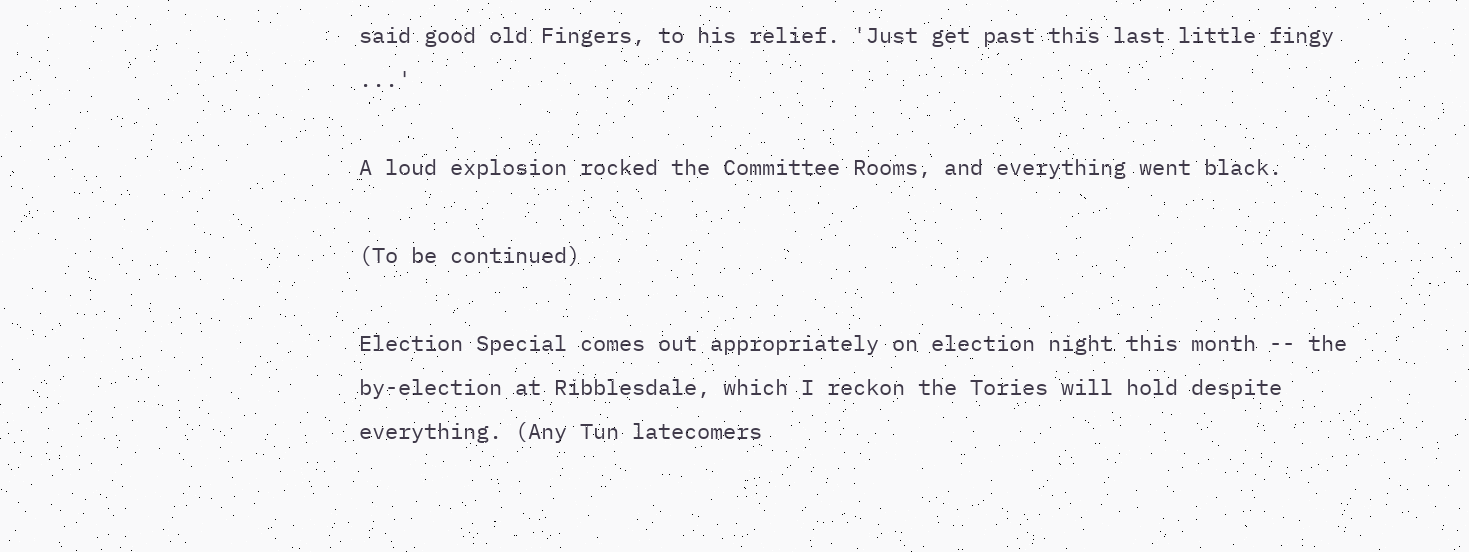said good old Fingers, to his relief. 'Just get past this last little fingy ...'

A loud explosion rocked the Committee Rooms, and everything went black.

(To be continued)

Election Special comes out appropriately on election night this month -- the by-election at Ribblesdale, which I reckon the Tories will hold despite everything. (Any Tun latecomers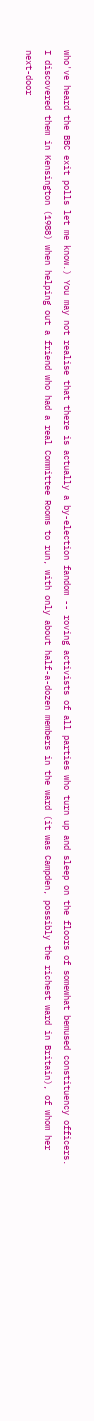who've heard the BBC exit polls let me know.) You may not realise that there is actually a by-election fandom -- roving activists of all parties who turn up and sleep on the floors of somewhat bemused constituency officers. I discovered them in Kensington (1988) when helping out a friend who had a real Committee Rooms to run, with only about half-a-dozen members in the ward (it was Campden, possibly the richest ward in Britain), of whom her next-door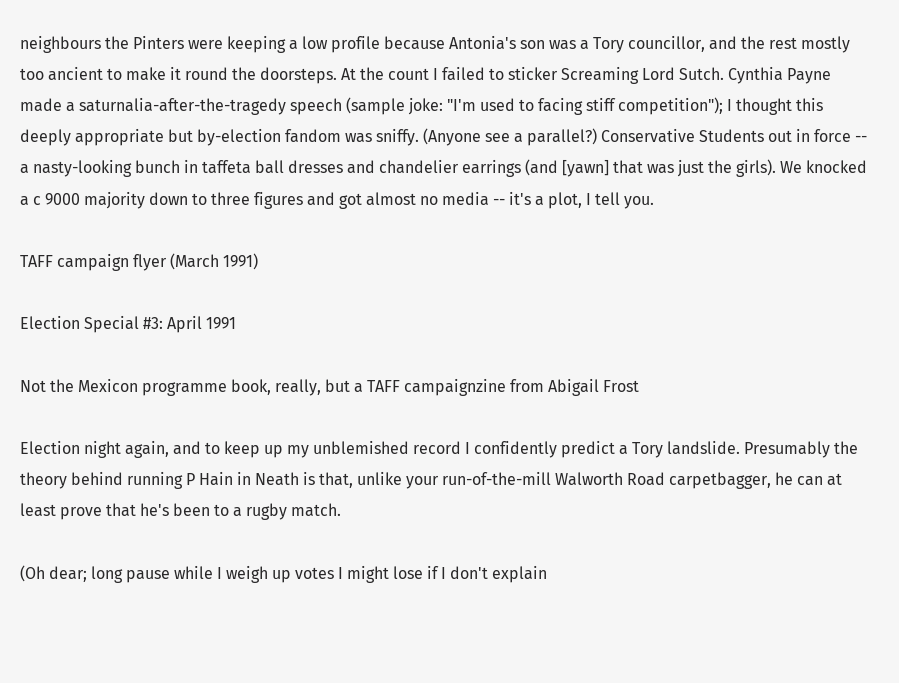neighbours the Pinters were keeping a low profile because Antonia's son was a Tory councillor, and the rest mostly too ancient to make it round the doorsteps. At the count I failed to sticker Screaming Lord Sutch. Cynthia Payne made a saturnalia-after-the-tragedy speech (sample joke: "I'm used to facing stiff competition"); I thought this deeply appropriate but by-election fandom was sniffy. (Anyone see a parallel?) Conservative Students out in force -- a nasty-looking bunch in taffeta ball dresses and chandelier earrings (and [yawn] that was just the girls). We knocked a c 9000 majority down to three figures and got almost no media -- it's a plot, I tell you.

TAFF campaign flyer (March 1991)

Election Special #3: April 1991

Not the Mexicon programme book, really, but a TAFF campaignzine from Abigail Frost

Election night again, and to keep up my unblemished record I confidently predict a Tory landslide. Presumably the theory behind running P Hain in Neath is that, unlike your run-of-the-mill Walworth Road carpetbagger, he can at least prove that he's been to a rugby match.

(Oh dear; long pause while I weigh up votes I might lose if I don't explain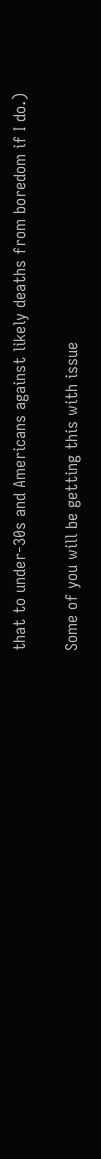that to under-30s and Americans against likely deaths from boredom if I do.)

Some of you will be getting this with issue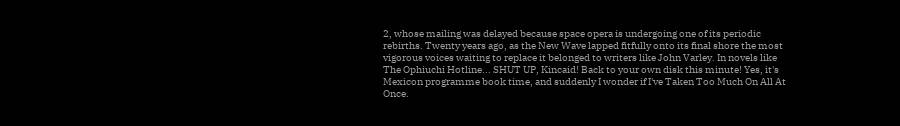2, whose mailing was delayed because space opera is undergoing one of its periodic rebirths. Twenty years ago, as the New Wave lapped fitfully onto its final shore the most vigorous voices waiting to replace it belonged to writers like John Varley. In novels like The Ophiuchi Hotline... SHUT UP, Kincaid! Back to your own disk this minute! Yes, it's Mexicon programme book time, and suddenly I wonder if I've Taken Too Much On All At Once.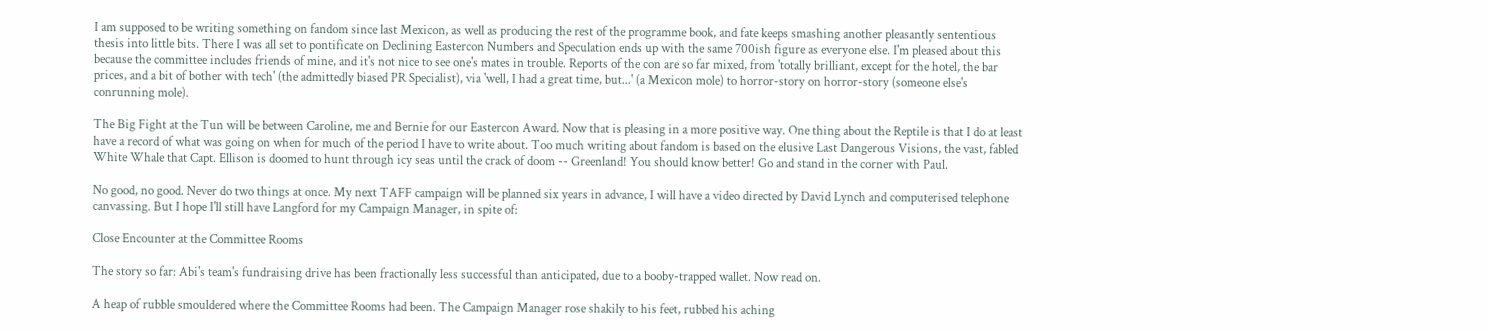I am supposed to be writing something on fandom since last Mexicon, as well as producing the rest of the programme book, and fate keeps smashing another pleasantly sententious thesis into little bits. There I was all set to pontificate on Declining Eastercon Numbers and Speculation ends up with the same 700ish figure as everyone else. I'm pleased about this because the committee includes friends of mine, and it's not nice to see one's mates in trouble. Reports of the con are so far mixed, from 'totally brilliant, except for the hotel, the bar prices, and a bit of bother with tech' (the admittedly biased PR Specialist), via 'well, I had a great time, but...' (a Mexicon mole) to horror-story on horror-story (someone else's conrunning mole).

The Big Fight at the Tun will be between Caroline, me and Bernie for our Eastercon Award. Now that is pleasing in a more positive way. One thing about the Reptile is that I do at least have a record of what was going on when for much of the period I have to write about. Too much writing about fandom is based on the elusive Last Dangerous Visions, the vast, fabled White Whale that Capt. Ellison is doomed to hunt through icy seas until the crack of doom -- Greenland! You should know better! Go and stand in the corner with Paul.

No good, no good. Never do two things at once. My next TAFF campaign will be planned six years in advance, I will have a video directed by David Lynch and computerised telephone canvassing. But I hope I'll still have Langford for my Campaign Manager, in spite of:

Close Encounter at the Committee Rooms

The story so far: Abi's team's fundraising drive has been fractionally less successful than anticipated, due to a booby-trapped wallet. Now read on.

A heap of rubble smouldered where the Committee Rooms had been. The Campaign Manager rose shakily to his feet, rubbed his aching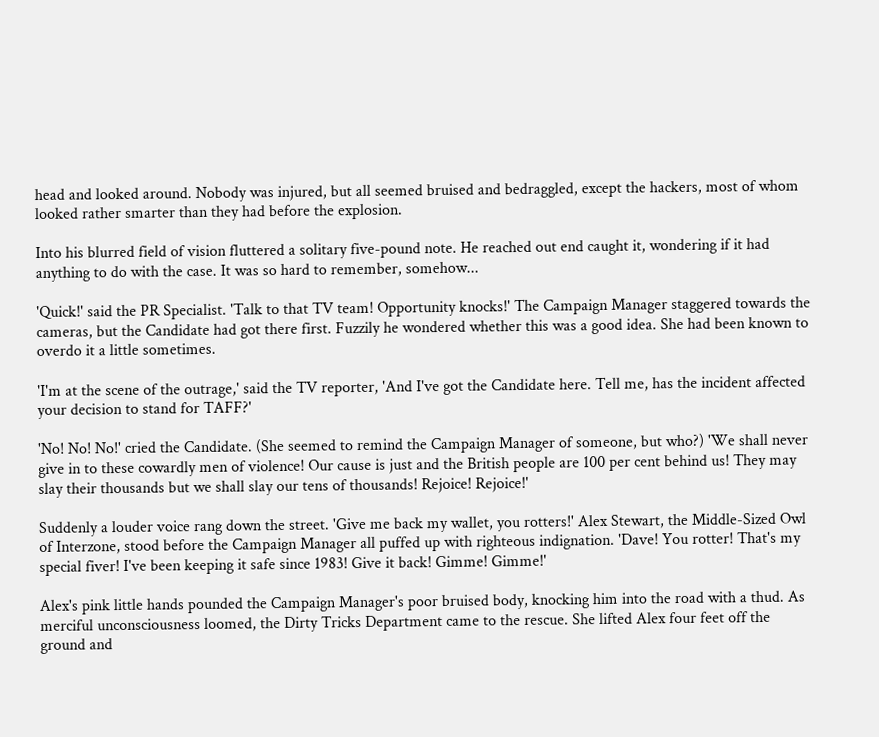head and looked around. Nobody was injured, but all seemed bruised and bedraggled, except the hackers, most of whom looked rather smarter than they had before the explosion.

Into his blurred field of vision fluttered a solitary five-pound note. He reached out end caught it, wondering if it had anything to do with the case. It was so hard to remember, somehow...

'Quick!' said the PR Specialist. 'Talk to that TV team! Opportunity knocks!' The Campaign Manager staggered towards the cameras, but the Candidate had got there first. Fuzzily he wondered whether this was a good idea. She had been known to overdo it a little sometimes.

'I'm at the scene of the outrage,' said the TV reporter, 'And I've got the Candidate here. Tell me, has the incident affected your decision to stand for TAFF?'

'No! No! No!' cried the Candidate. (She seemed to remind the Campaign Manager of someone, but who?) 'We shall never give in to these cowardly men of violence! Our cause is just and the British people are 100 per cent behind us! They may slay their thousands but we shall slay our tens of thousands! Rejoice! Rejoice!'

Suddenly a louder voice rang down the street. 'Give me back my wallet, you rotters!' Alex Stewart, the Middle-Sized Owl of Interzone, stood before the Campaign Manager all puffed up with righteous indignation. 'Dave! You rotter! That's my special fiver! I've been keeping it safe since 1983! Give it back! Gimme! Gimme!'

Alex's pink little hands pounded the Campaign Manager's poor bruised body, knocking him into the road with a thud. As merciful unconsciousness loomed, the Dirty Tricks Department came to the rescue. She lifted Alex four feet off the ground and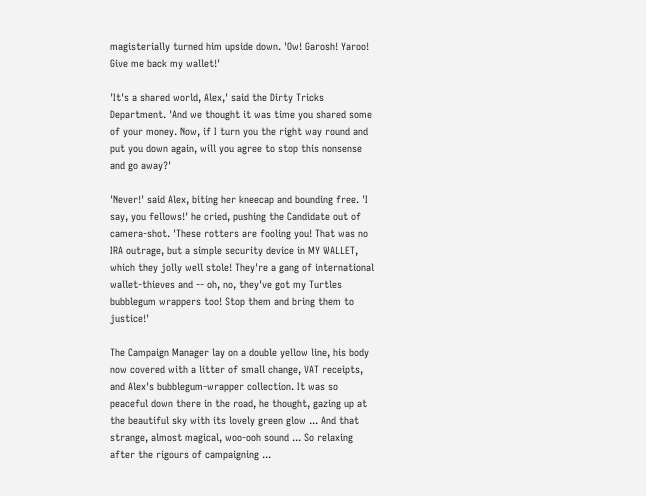magisterially turned him upside down. 'Ow! Garosh! Yaroo! Give me back my wallet!'

'It's a shared world, Alex,' said the Dirty Tricks Department. 'And we thought it was time you shared some of your money. Now, if I turn you the right way round and put you down again, will you agree to stop this nonsense and go away?'

'Never!' said Alex, biting her kneecap and bounding free. 'I say, you fellows!' he cried, pushing the Candidate out of camera-shot. 'These rotters are fooling you! That was no IRA outrage, but a simple security device in MY WALLET, which they jolly well stole! They're a gang of international wallet-thieves and -- oh, no, they've got my Turtles bubblegum wrappers too! Stop them and bring them to justice!'

The Campaign Manager lay on a double yellow line, his body now covered with a litter of small change, VAT receipts, and Alex's bubblegum-wrapper collection. It was so peaceful down there in the road, he thought, gazing up at the beautiful sky with its lovely green glow ... And that strange, almost magical, woo-ooh sound ... So relaxing after the rigours of campaigning ...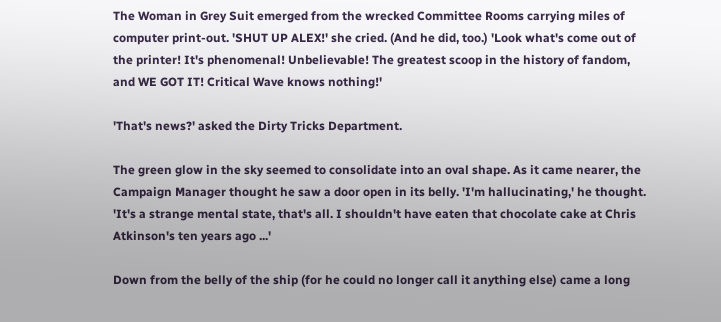The Woman in Grey Suit emerged from the wrecked Committee Rooms carrying miles of computer print-out. 'SHUT UP ALEX!' she cried. (And he did, too.) 'Look what's come out of the printer! It's phenomenal! Unbelievable! The greatest scoop in the history of fandom, and WE GOT IT! Critical Wave knows nothing!'

'That's news?' asked the Dirty Tricks Department.

The green glow in the sky seemed to consolidate into an oval shape. As it came nearer, the Campaign Manager thought he saw a door open in its belly. 'I'm hallucinating,' he thought. 'It's a strange mental state, that's all. I shouldn't have eaten that chocolate cake at Chris Atkinson's ten years ago ...'

Down from the belly of the ship (for he could no longer call it anything else) came a long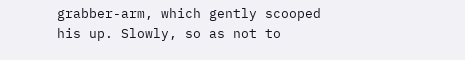grabber-arm, which gently scooped his up. Slowly, so as not to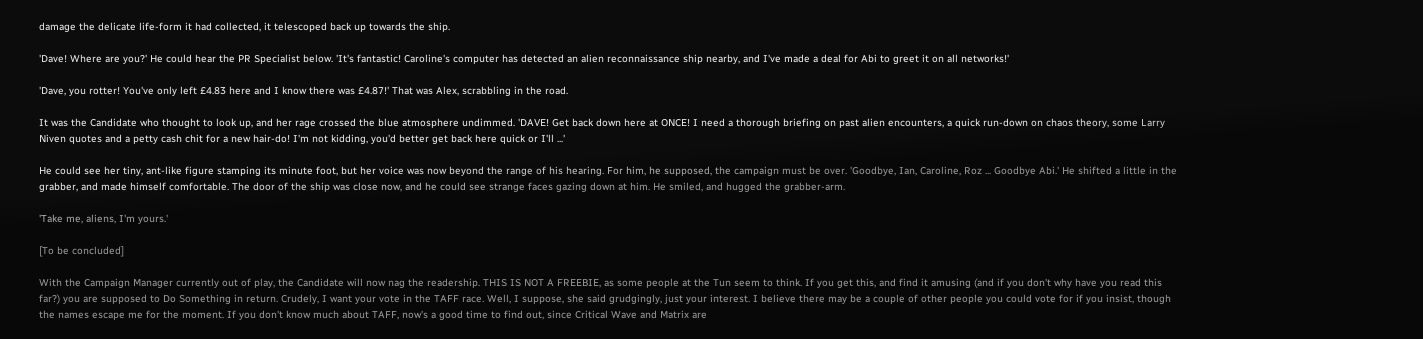damage the delicate life-form it had collected, it telescoped back up towards the ship.

'Dave! Where are you?' He could hear the PR Specialist below. 'It's fantastic! Caroline's computer has detected an alien reconnaissance ship nearby, and I've made a deal for Abi to greet it on all networks!'

'Dave, you rotter! You've only left £4.83 here and I know there was £4.87!' That was Alex, scrabbling in the road.

It was the Candidate who thought to look up, and her rage crossed the blue atmosphere undimmed. 'DAVE! Get back down here at ONCE! I need a thorough briefing on past alien encounters, a quick run-down on chaos theory, some Larry Niven quotes and a petty cash chit for a new hair-do! I'm not kidding, you'd better get back here quick or I'll ...'

He could see her tiny, ant-like figure stamping its minute foot, but her voice was now beyond the range of his hearing. For him, he supposed, the campaign must be over. 'Goodbye, Ian, Caroline, Roz ... Goodbye Abi.' He shifted a little in the grabber, and made himself comfortable. The door of the ship was close now, and he could see strange faces gazing down at him. He smiled, and hugged the grabber-arm.

'Take me, aliens, I'm yours.'

[To be concluded]

With the Campaign Manager currently out of play, the Candidate will now nag the readership. THIS IS NOT A FREEBIE, as some people at the Tun seem to think. If you get this, and find it amusing (and if you don't why have you read this far?) you are supposed to Do Something in return. Crudely, I want your vote in the TAFF race. Well, I suppose, she said grudgingly, just your interest. I believe there may be a couple of other people you could vote for if you insist, though the names escape me for the moment. If you don't know much about TAFF, now's a good time to find out, since Critical Wave and Matrix are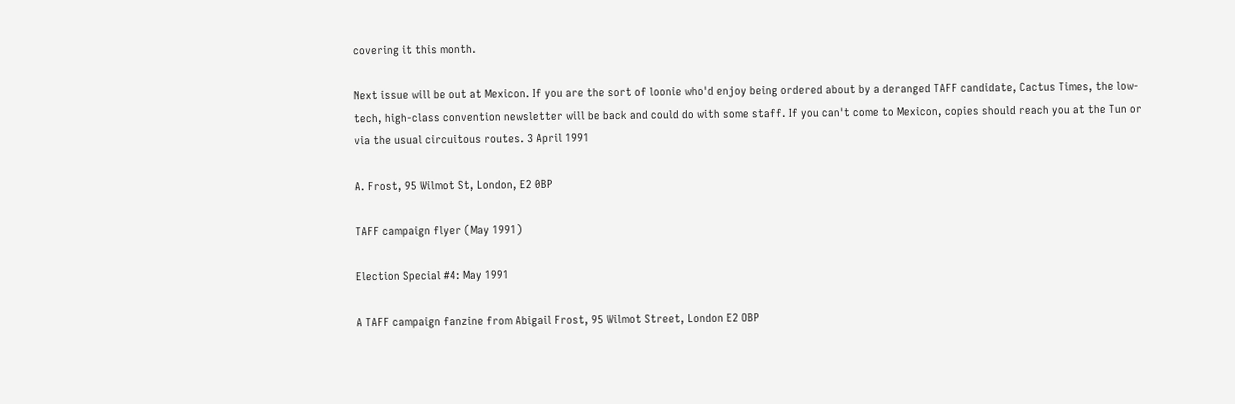covering it this month.

Next issue will be out at Mexicon. If you are the sort of loonie who'd enjoy being ordered about by a deranged TAFF candidate, Cactus Times, the low-tech, high-class convention newsletter will be back and could do with some staff. If you can't come to Mexicon, copies should reach you at the Tun or via the usual circuitous routes. 3 April 1991

A. Frost, 95 Wilmot St, London, E2 0BP

TAFF campaign flyer (May 1991)

Election Special #4: May 1991

A TAFF campaign fanzine from Abigail Frost, 95 Wilmot Street, London E2 OBP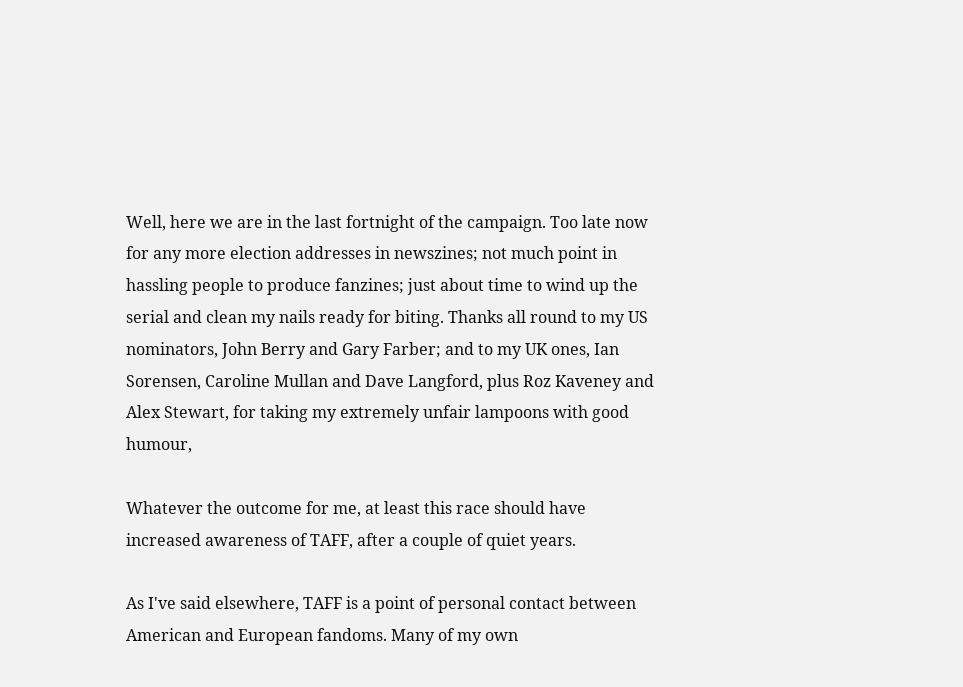Well, here we are in the last fortnight of the campaign. Too late now for any more election addresses in newszines; not much point in hassling people to produce fanzines; just about time to wind up the serial and clean my nails ready for biting. Thanks all round to my US nominators, John Berry and Gary Farber; and to my UK ones, Ian Sorensen, Caroline Mullan and Dave Langford, plus Roz Kaveney and Alex Stewart, for taking my extremely unfair lampoons with good humour,

Whatever the outcome for me, at least this race should have increased awareness of TAFF, after a couple of quiet years.

As I've said elsewhere, TAFF is a point of personal contact between American and European fandoms. Many of my own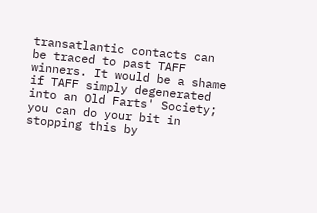transatlantic contacts can be traced to past TAFF winners. It would be a shame if TAFF simply degenerated into an Old Farts' Society; you can do your bit in stopping this by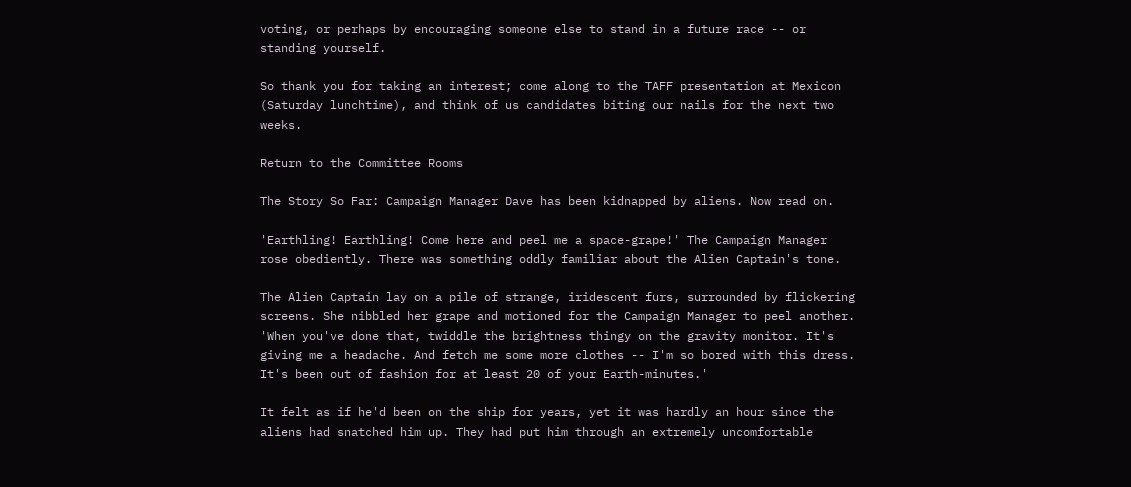voting, or perhaps by encouraging someone else to stand in a future race -- or standing yourself.

So thank you for taking an interest; come along to the TAFF presentation at Mexicon (Saturday lunchtime), and think of us candidates biting our nails for the next two weeks.

Return to the Committee Rooms

The Story So Far: Campaign Manager Dave has been kidnapped by aliens. Now read on.

'Earthling! Earthling! Come here and peel me a space-grape!' The Campaign Manager rose obediently. There was something oddly familiar about the Alien Captain's tone.

The Alien Captain lay on a pile of strange, iridescent furs, surrounded by flickering screens. She nibbled her grape and motioned for the Campaign Manager to peel another. 'When you've done that, twiddle the brightness thingy on the gravity monitor. It's giving me a headache. And fetch me some more clothes -- I'm so bored with this dress. It's been out of fashion for at least 20 of your Earth-minutes.'

It felt as if he'd been on the ship for years, yet it was hardly an hour since the aliens had snatched him up. They had put him through an extremely uncomfortable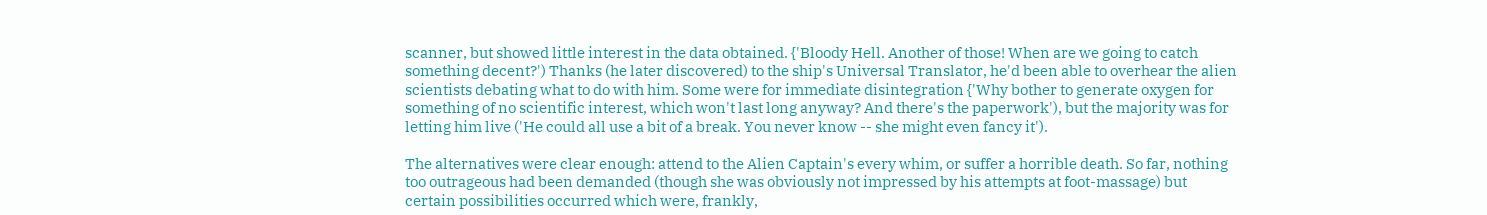scanner, but showed little interest in the data obtained. {'Bloody Hell. Another of those! When are we going to catch something decent?') Thanks (he later discovered) to the ship's Universal Translator, he'd been able to overhear the alien scientists debating what to do with him. Some were for immediate disintegration {'Why bother to generate oxygen for something of no scientific interest, which won't last long anyway? And there's the paperwork'), but the majority was for letting him live ('He could all use a bit of a break. You never know -- she might even fancy it').

The alternatives were clear enough: attend to the Alien Captain's every whim, or suffer a horrible death. So far, nothing too outrageous had been demanded (though she was obviously not impressed by his attempts at foot-massage) but certain possibilities occurred which were, frankly,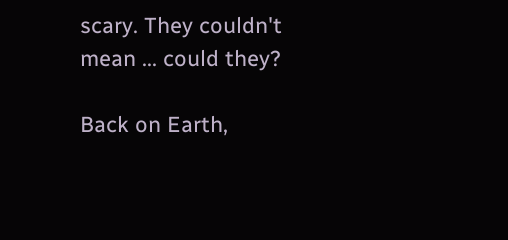scary. They couldn't mean ... could they?

Back on Earth,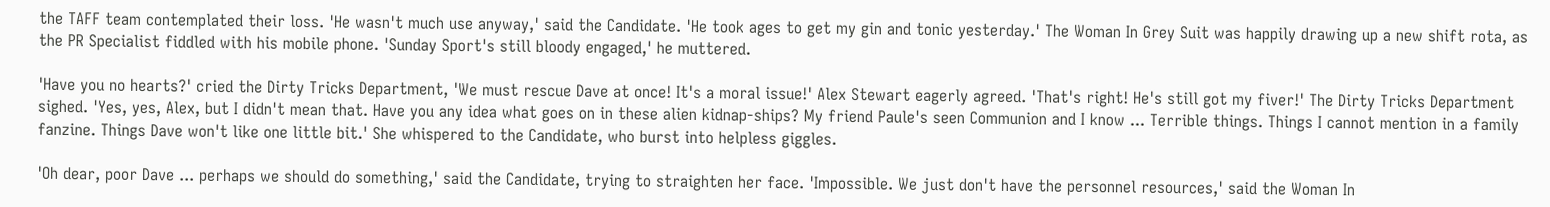the TAFF team contemplated their loss. 'He wasn't much use anyway,' said the Candidate. 'He took ages to get my gin and tonic yesterday.' The Woman In Grey Suit was happily drawing up a new shift rota, as the PR Specialist fiddled with his mobile phone. 'Sunday Sport's still bloody engaged,' he muttered.

'Have you no hearts?' cried the Dirty Tricks Department, 'We must rescue Dave at once! It's a moral issue!' Alex Stewart eagerly agreed. 'That's right! He's still got my fiver!' The Dirty Tricks Department sighed. 'Yes, yes, Alex, but I didn't mean that. Have you any idea what goes on in these alien kidnap-ships? My friend Paule's seen Communion and I know ... Terrible things. Things I cannot mention in a family fanzine. Things Dave won't like one little bit.' She whispered to the Candidate, who burst into helpless giggles.

'Oh dear, poor Dave ... perhaps we should do something,' said the Candidate, trying to straighten her face. 'Impossible. We just don't have the personnel resources,' said the Woman In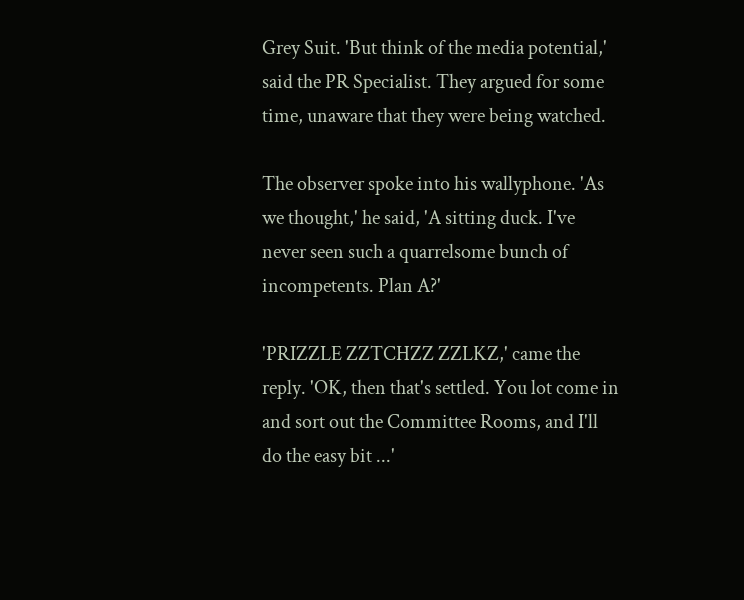Grey Suit. 'But think of the media potential,' said the PR Specialist. They argued for some time, unaware that they were being watched.

The observer spoke into his wallyphone. 'As we thought,' he said, 'A sitting duck. I've never seen such a quarrelsome bunch of incompetents. Plan A?'

'PRIZZLE ZZTCHZZ ZZLKZ,' came the reply. 'OK, then that's settled. You lot come in and sort out the Committee Rooms, and I'll do the easy bit ...'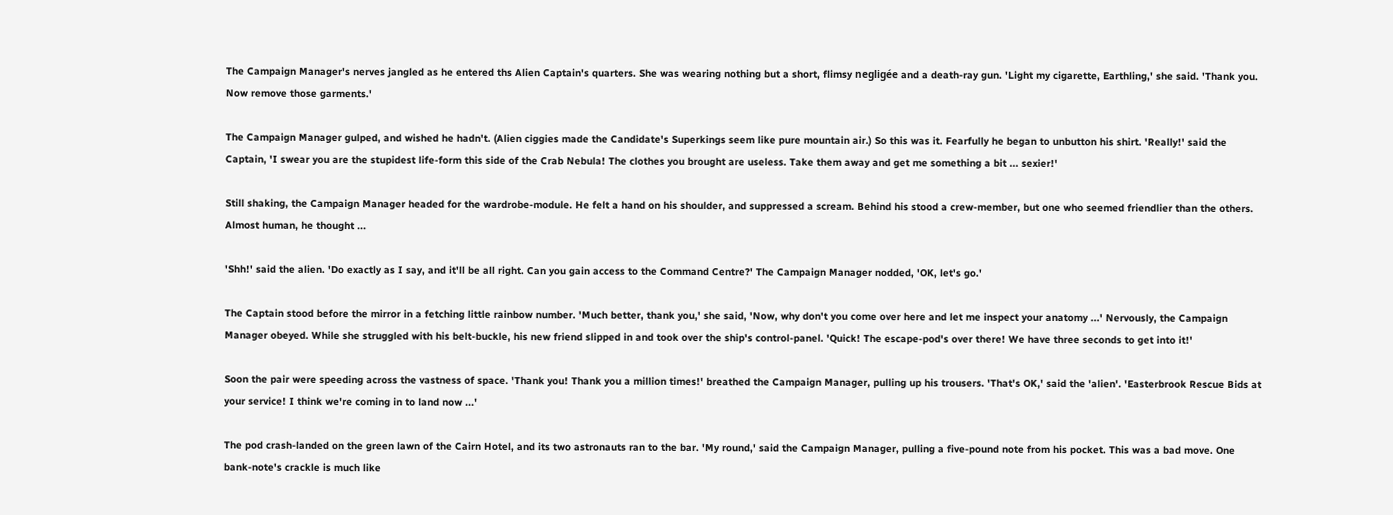The Campaign Manager's nerves jangled as he entered ths Alien Captain's quarters. She was wearing nothing but a short, flimsy negligée and a death-ray gun. 'Light my cigarette, Earthling,' she said. 'Thank you. Now remove those garments.'

The Campaign Manager gulped, and wished he hadn't. (Alien ciggies made the Candidate's Superkings seem like pure mountain air.) So this was it. Fearfully he began to unbutton his shirt. 'Really!' said the Captain, 'I swear you are the stupidest life-form this side of the Crab Nebula! The clothes you brought are useless. Take them away and get me something a bit ... sexier!'

Still shaking, the Campaign Manager headed for the wardrobe-module. He felt a hand on his shoulder, and suppressed a scream. Behind his stood a crew-member, but one who seemed friendlier than the others. Almost human, he thought ...

'Shh!' said the alien. 'Do exactly as I say, and it'll be all right. Can you gain access to the Command Centre?' The Campaign Manager nodded, 'OK, let's go.'

The Captain stood before the mirror in a fetching little rainbow number. 'Much better, thank you,' she said, 'Now, why don't you come over here and let me inspect your anatomy ...' Nervously, the Campaign Manager obeyed. While she struggled with his belt-buckle, his new friend slipped in and took over the ship's control-panel. 'Quick! The escape-pod's over there! We have three seconds to get into it!'

Soon the pair were speeding across the vastness of space. 'Thank you! Thank you a million times!' breathed the Campaign Manager, pulling up his trousers. 'That's OK,' said the 'alien'. 'Easterbrook Rescue Bids at your service! I think we're coming in to land now ...'

The pod crash-landed on the green lawn of the Cairn Hotel, and its two astronauts ran to the bar. 'My round,' said the Campaign Manager, pulling a five-pound note from his pocket. This was a bad move. One bank-note's crackle is much like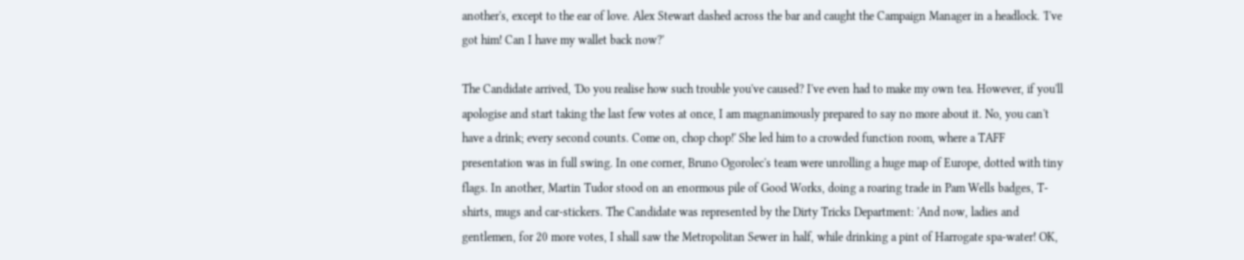another's, except to the ear of love. Alex Stewart dashed across the bar and caught the Campaign Manager in a headlock. 'I've got him! Can I have my wallet back now?'

The Candidate arrived, 'Do you realise how such trouble you've caused? I've even had to make my own tea. However, if you'll apologise and start taking the last few votes at once, I am magnanimously prepared to say no more about it. No, you can't have a drink; every second counts. Come on, chop chop!' She led him to a crowded function room, where a TAFF presentation was in full swing. In one corner, Bruno Ogorolec's team were unrolling a huge map of Europe, dotted with tiny flags. In another, Martin Tudor stood on an enormous pile of Good Works, doing a roaring trade in Pam Wells badges, T-shirts, mugs and car-stickers. The Candidate was represented by the Dirty Tricks Department: 'And now, ladies and gentlemen, for 20 more votes, I shall saw the Metropolitan Sewer in half, while drinking a pint of Harrogate spa-water! OK,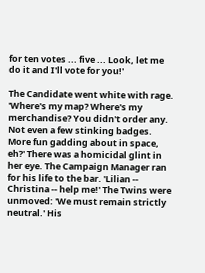for ten votes ... five ... Look, let me do it and I'll vote for you!'

The Candidate went white with rage. 'Where's my map? Where's my merchandise? You didn't order any. Not even a few stinking badges. More fun gadding about in space, eh?' There was a homicidal glint in her eye. The Campaign Manager ran for his life to the bar. 'Lilian -- Christina -- help me!' The Twins were unmoved: 'We must remain strictly neutral.' His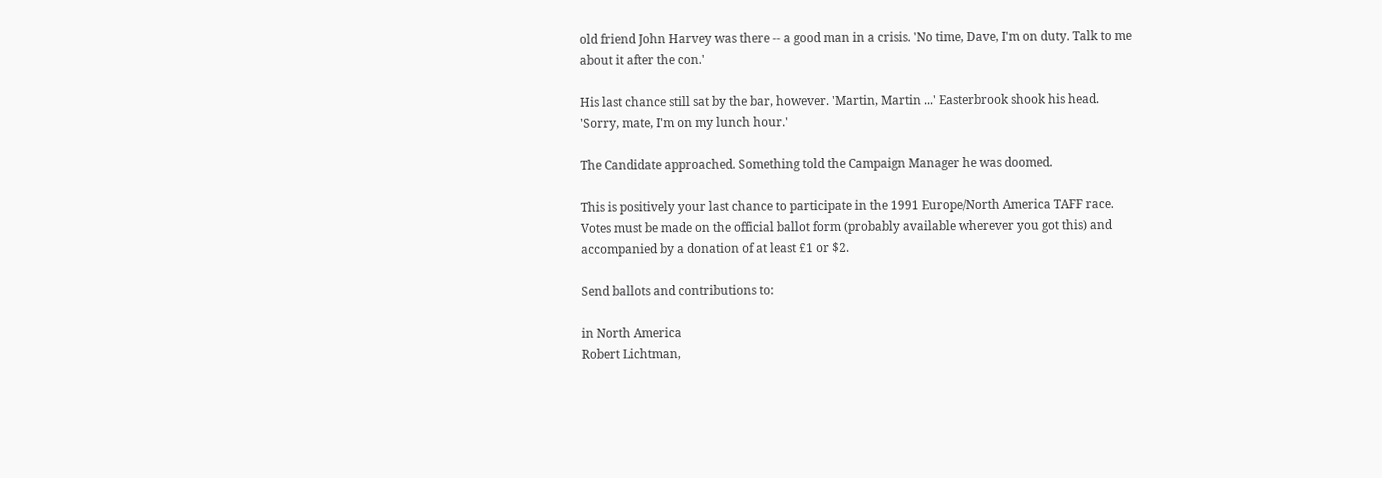old friend John Harvey was there -- a good man in a crisis. 'No time, Dave, I'm on duty. Talk to me about it after the con.'

His last chance still sat by the bar, however. 'Martin, Martin ...' Easterbrook shook his head. 'Sorry, mate, I'm on my lunch hour.'

The Candidate approached. Something told the Campaign Manager he was doomed.

This is positively your last chance to participate in the 1991 Europe/North America TAFF race. Votes must be made on the official ballot form (probably available wherever you got this) and accompanied by a donation of at least £1 or $2.

Send ballots and contributions to:

in North America
Robert Lichtman,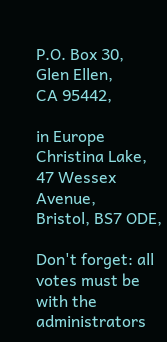P.O. Box 30,
Glen Ellen,
CA 95442,

in Europe
Christina Lake,
47 Wessex Avenue,
Bristol, BS7 ODE,

Don't forget: all votes must be with the administrators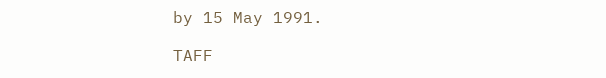by 15 May 1991.

TAFF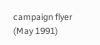campaign flyer (May 1991)